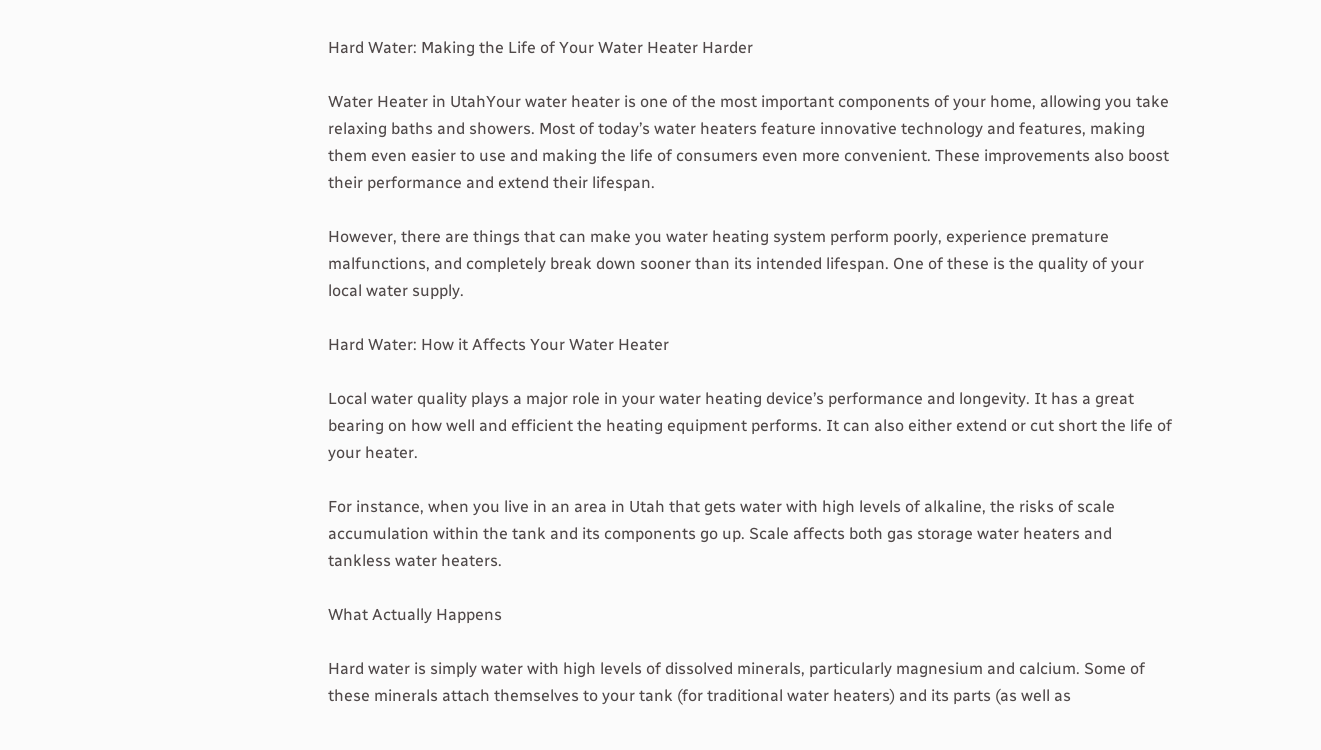Hard Water: Making the Life of Your Water Heater Harder

Water Heater in UtahYour water heater is one of the most important components of your home, allowing you take relaxing baths and showers. Most of today’s water heaters feature innovative technology and features, making them even easier to use and making the life of consumers even more convenient. These improvements also boost their performance and extend their lifespan.

However, there are things that can make you water heating system perform poorly, experience premature malfunctions, and completely break down sooner than its intended lifespan. One of these is the quality of your local water supply.

Hard Water: How it Affects Your Water Heater

Local water quality plays a major role in your water heating device’s performance and longevity. It has a great bearing on how well and efficient the heating equipment performs. It can also either extend or cut short the life of your heater.

For instance, when you live in an area in Utah that gets water with high levels of alkaline, the risks of scale accumulation within the tank and its components go up. Scale affects both gas storage water heaters and tankless water heaters.

What Actually Happens

Hard water is simply water with high levels of dissolved minerals, particularly magnesium and calcium. Some of these minerals attach themselves to your tank (for traditional water heaters) and its parts (as well as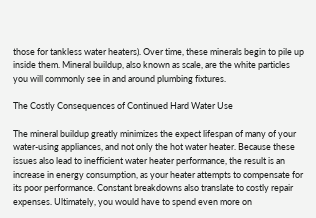those for tankless water heaters). Over time, these minerals begin to pile up inside them. Mineral buildup, also known as scale, are the white particles you will commonly see in and around plumbing fixtures.

The Costly Consequences of Continued Hard Water Use

The mineral buildup greatly minimizes the expect lifespan of many of your water-using appliances, and not only the hot water heater. Because these issues also lead to inefficient water heater performance, the result is an increase in energy consumption, as your heater attempts to compensate for its poor performance. Constant breakdowns also translate to costly repair expenses. Ultimately, you would have to spend even more on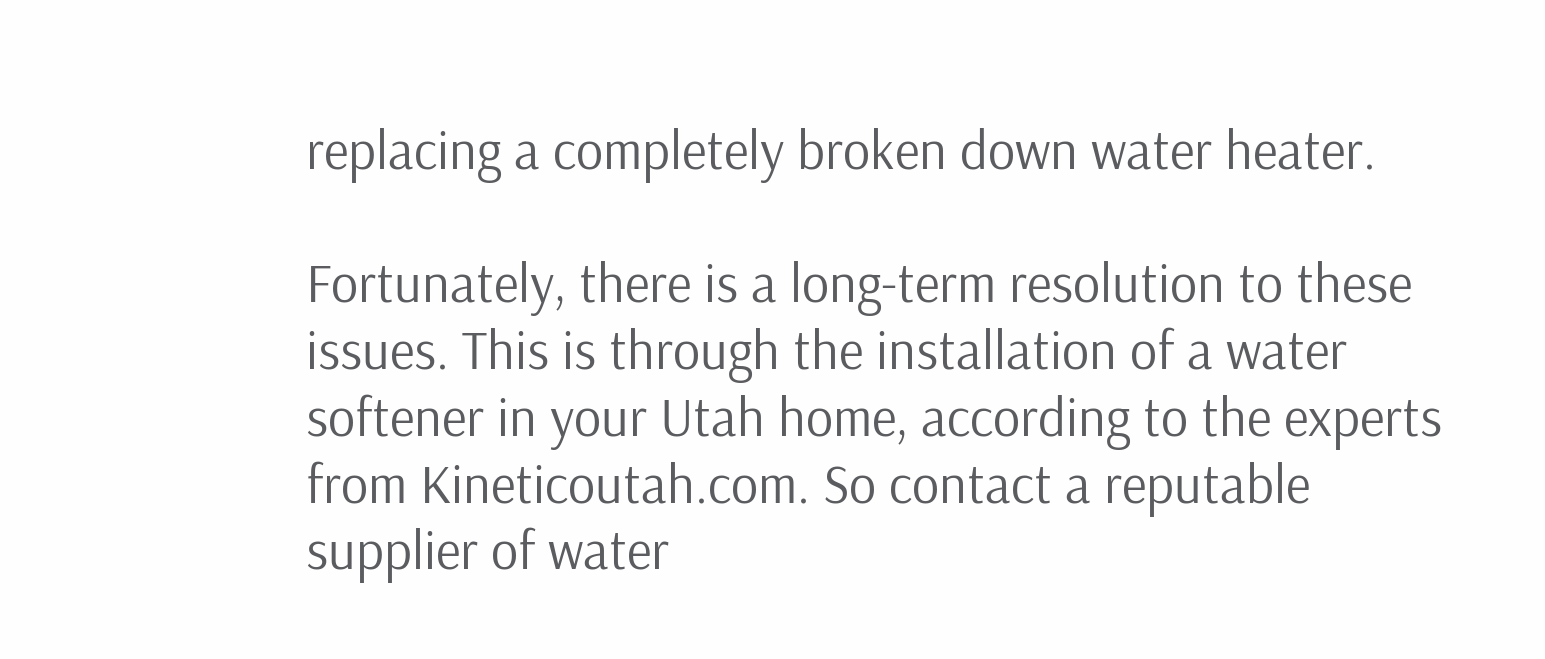replacing a completely broken down water heater.

Fortunately, there is a long-term resolution to these issues. This is through the installation of a water softener in your Utah home, according to the experts from Kineticoutah.com. So contact a reputable supplier of water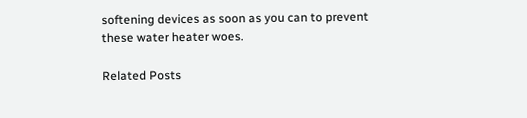softening devices as soon as you can to prevent these water heater woes.

Related Posts